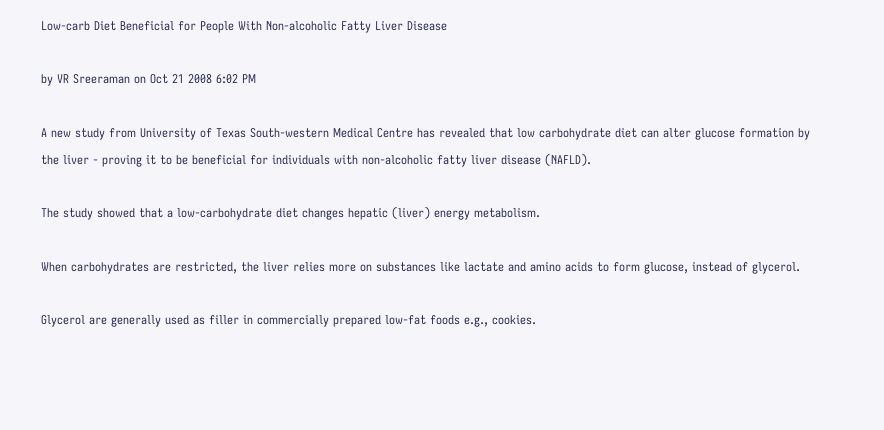Low-carb Diet Beneficial for People With Non-alcoholic Fatty Liver Disease

by VR Sreeraman on Oct 21 2008 6:02 PM

A new study from University of Texas South-western Medical Centre has revealed that low carbohydrate diet can alter glucose formation by the liver - proving it to be beneficial for individuals with non-alcoholic fatty liver disease (NAFLD).

The study showed that a low-carbohydrate diet changes hepatic (liver) energy metabolism.

When carbohydrates are restricted, the liver relies more on substances like lactate and amino acids to form glucose, instead of glycerol.

Glycerol are generally used as filler in commercially prepared low-fat foods e.g., cookies.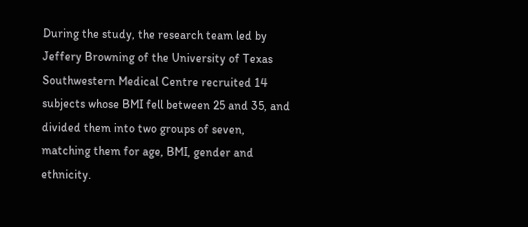During the study, the research team led by Jeffery Browning of the University of Texas Southwestern Medical Centre recruited 14 subjects whose BMI fell between 25 and 35, and divided them into two groups of seven, matching them for age, BMI, gender and ethnicity.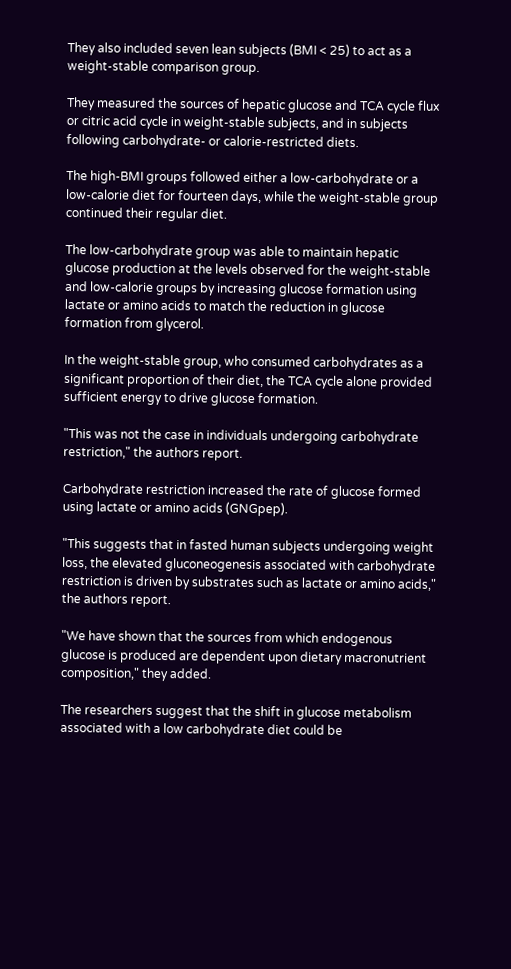They also included seven lean subjects (BMI < 25) to act as a weight-stable comparison group.

They measured the sources of hepatic glucose and TCA cycle flux or citric acid cycle in weight-stable subjects, and in subjects following carbohydrate- or calorie-restricted diets.

The high-BMI groups followed either a low-carbohydrate or a low-calorie diet for fourteen days, while the weight-stable group continued their regular diet.

The low-carbohydrate group was able to maintain hepatic glucose production at the levels observed for the weight-stable and low-calorie groups by increasing glucose formation using lactate or amino acids to match the reduction in glucose formation from glycerol.

In the weight-stable group, who consumed carbohydrates as a significant proportion of their diet, the TCA cycle alone provided sufficient energy to drive glucose formation.

"This was not the case in individuals undergoing carbohydrate restriction," the authors report.

Carbohydrate restriction increased the rate of glucose formed using lactate or amino acids (GNGpep).

"This suggests that in fasted human subjects undergoing weight loss, the elevated gluconeogenesis associated with carbohydrate restriction is driven by substrates such as lactate or amino acids," the authors report.

"We have shown that the sources from which endogenous glucose is produced are dependent upon dietary macronutrient composition," they added.

The researchers suggest that the shift in glucose metabolism associated with a low carbohydrate diet could be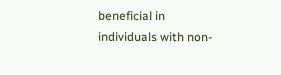beneficial in individuals with non-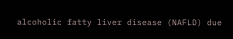alcoholic fatty liver disease (NAFLD) due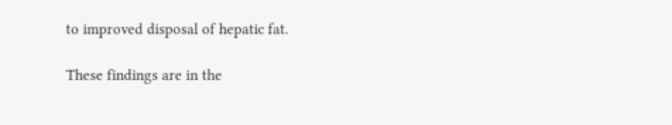to improved disposal of hepatic fat.

These findings are in the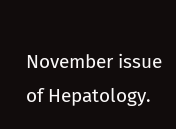November issue of Hepatology.